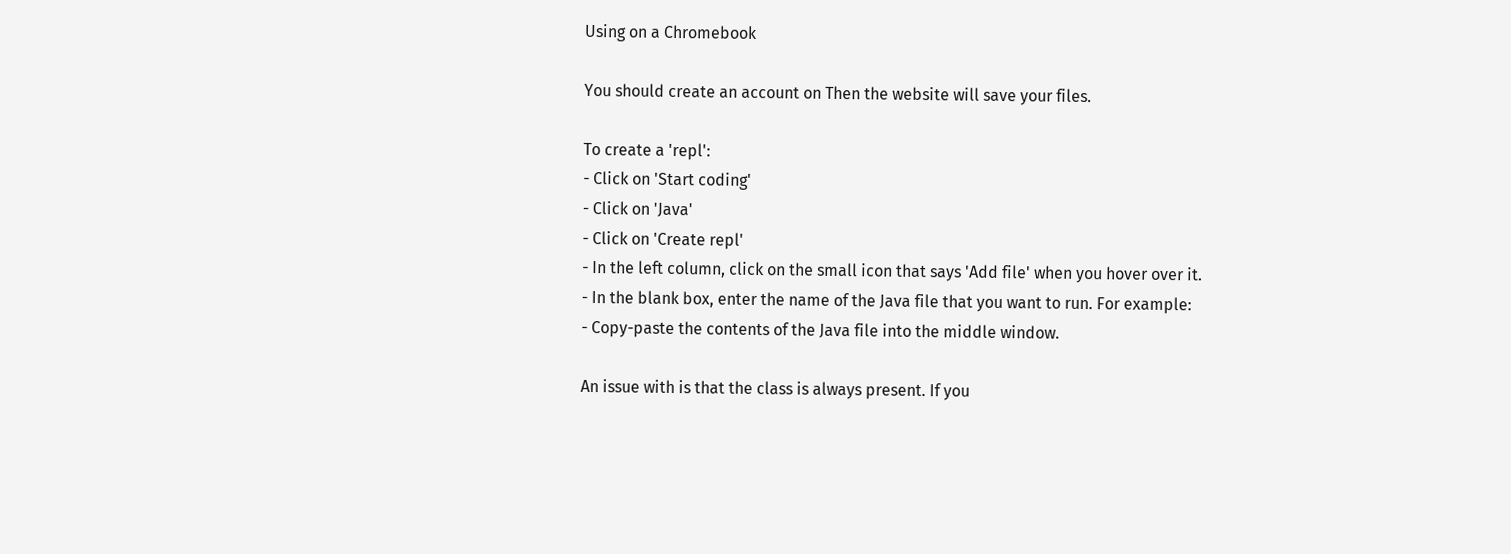Using on a Chromebook

You should create an account on Then the website will save your files.

To create a 'repl':
- Click on 'Start coding'
- Click on 'Java'
- Click on 'Create repl'
- In the left column, click on the small icon that says 'Add file' when you hover over it.
- In the blank box, enter the name of the Java file that you want to run. For example:
- Copy-paste the contents of the Java file into the middle window.

An issue with is that the class is always present. If you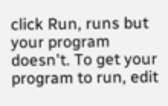click Run, runs but your program doesn't. To get your program to run, edit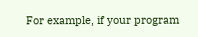For example, if your program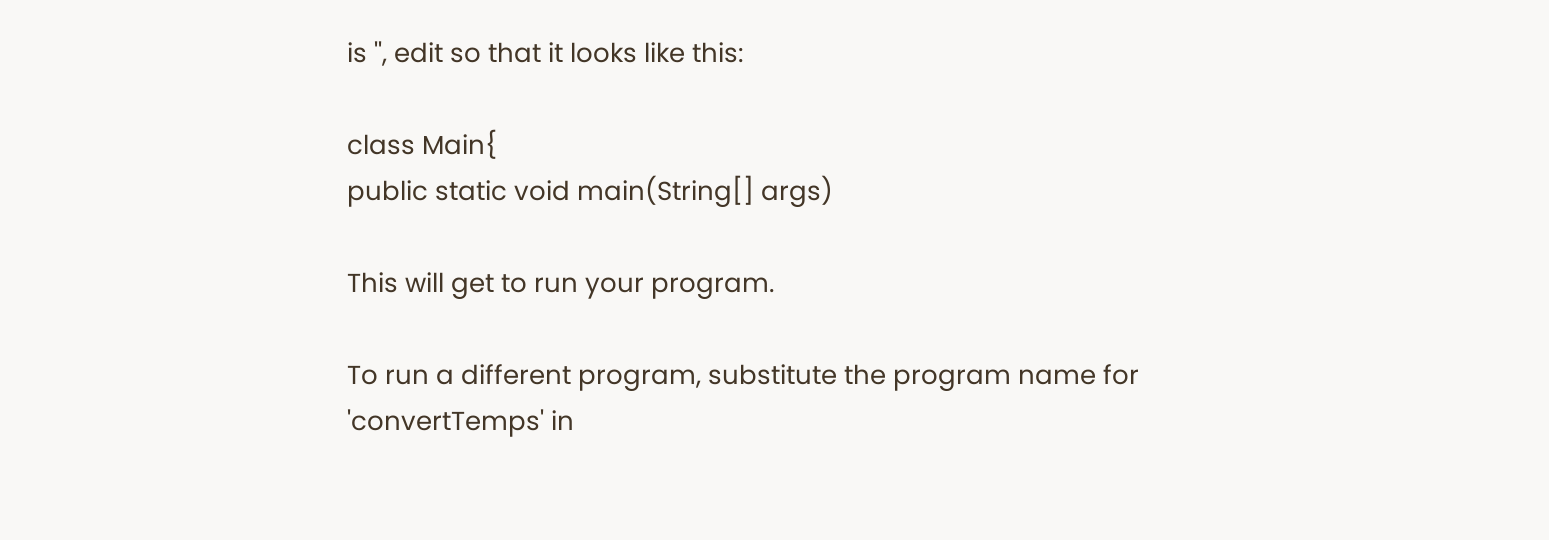is '', edit so that it looks like this:

class Main{
public static void main(String[] args)

This will get to run your program.

To run a different program, substitute the program name for 'convertTemps' in